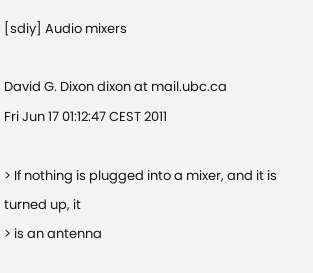[sdiy] Audio mixers

David G. Dixon dixon at mail.ubc.ca
Fri Jun 17 01:12:47 CEST 2011

> If nothing is plugged into a mixer, and it is turned up, it
> is an antenna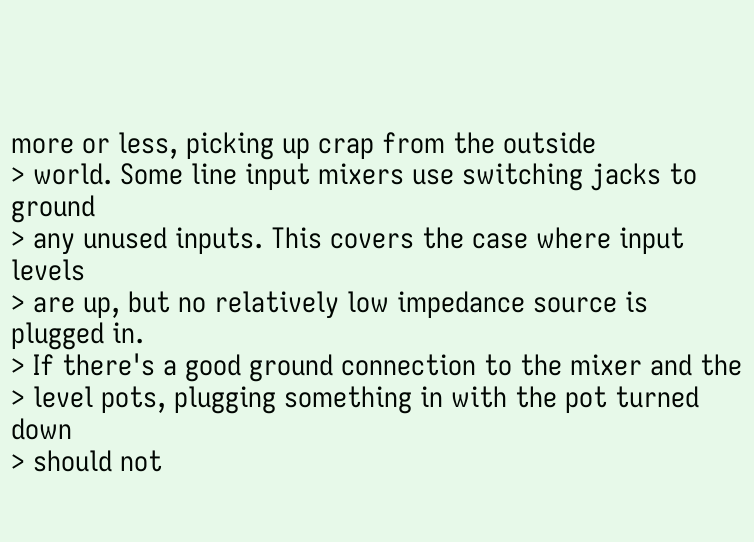more or less, picking up crap from the outside
> world. Some line input mixers use switching jacks to ground
> any unused inputs. This covers the case where input levels
> are up, but no relatively low impedance source is plugged in.
> If there's a good ground connection to the mixer and the
> level pots, plugging something in with the pot turned down
> should not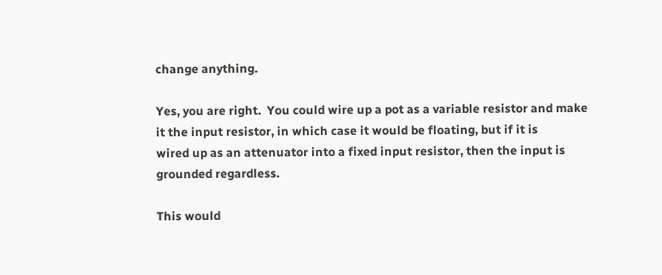change anything.

Yes, you are right.  You could wire up a pot as a variable resistor and make
it the input resistor, in which case it would be floating, but if it is
wired up as an attenuator into a fixed input resistor, then the input is
grounded regardless.

This would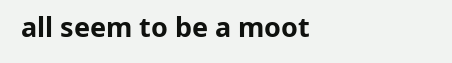all seem to be a moot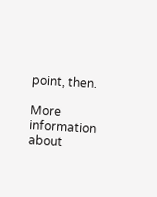point, then.

More information about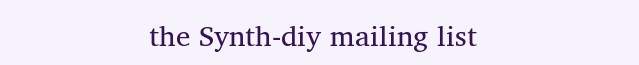the Synth-diy mailing list